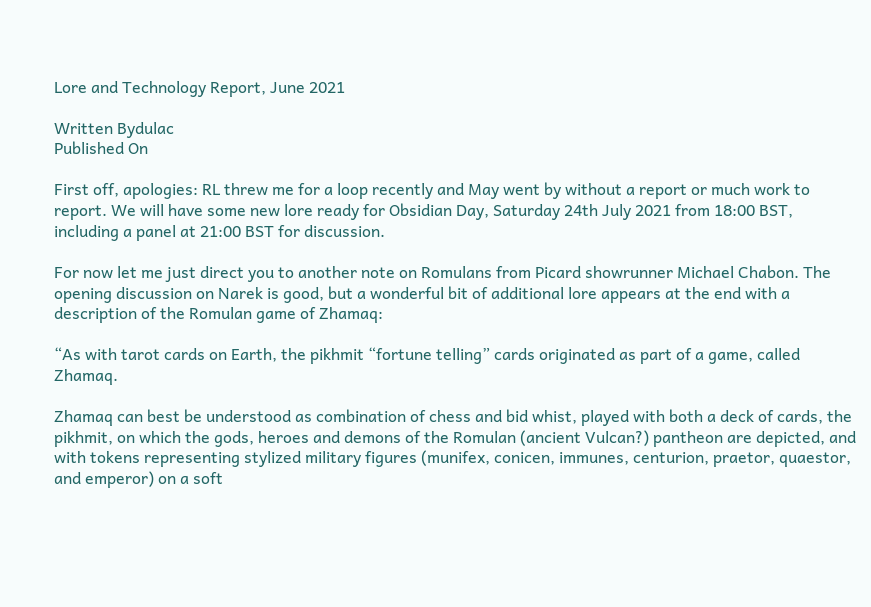Lore and Technology Report, June 2021

Written Bydulac
Published On

First off, apologies: RL threw me for a loop recently and May went by without a report or much work to report. We will have some new lore ready for Obsidian Day, Saturday 24th July 2021 from 18:00 BST, including a panel at 21:00 BST for discussion.

For now let me just direct you to another note on Romulans from Picard showrunner Michael Chabon. The opening discussion on Narek is good, but a wonderful bit of additional lore appears at the end with a description of the Romulan game of Zhamaq:

“As with tarot cards on Earth, the pikhmit “fortune telling” cards originated as part of a game, called Zhamaq.

Zhamaq can best be understood as combination of chess and bid whist, played with both a deck of cards, the pikhmit, on which the gods, heroes and demons of the Romulan (ancient Vulcan?) pantheon are depicted, and with tokens representing stylized military figures (munifex, conicen, immunes, centurion, praetor, quaestor, and emperor) on a soft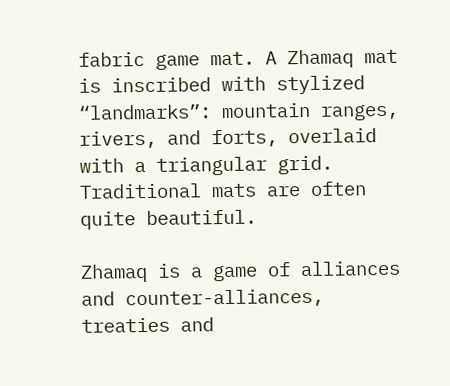fabric game mat. A Zhamaq mat is inscribed with stylized “landmarks”: mountain ranges, rivers, and forts, overlaid with a triangular grid. Traditional mats are often quite beautiful.

Zhamaq is a game of alliances and counter-alliances, treaties and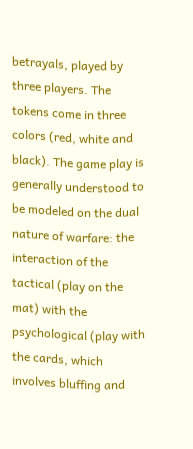betrayals, played by three players. The tokens come in three colors (red, white and black). The game play is generally understood to be modeled on the dual nature of warfare: the interaction of the tactical (play on the mat) with the psychological (play with the cards, which involves bluffing and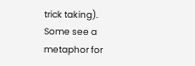trick taking). Some see a metaphor for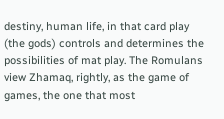destiny, human life, in that card play (the gods) controls and determines the possibilities of mat play. The Romulans view Zhamaq, rightly, as the game of games, the one that most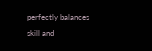perfectly balances skill and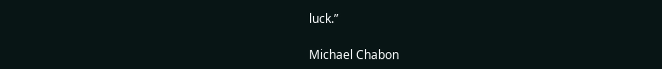luck.”

Michael Chabon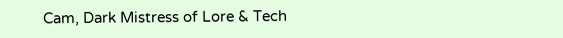Cam, Dark Mistress of Lore & Tech